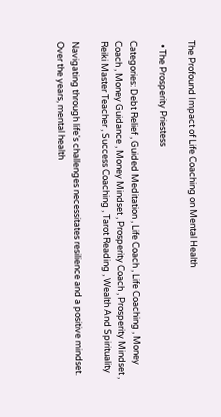The Profound Impact of Life Coaching on Mental Health

  • The Prosperity Priestess

Categories: Debt Relief , Guided Meditation , Life Coach , Life Coaching , Money Coach , Money Guidance , Money Mindset , Prosperity Coach , Prosperity Mindset , Reiki Master Teacher , Success Coaching , Tarot Reading , Wealth And Spirituality

Navigating through life's challenges necessitates resilience and a positive mindset. Over the years, mental health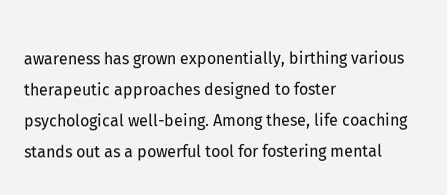awareness has grown exponentially, birthing various therapeutic approaches designed to foster psychological well-being. Among these, life coaching stands out as a powerful tool for fostering mental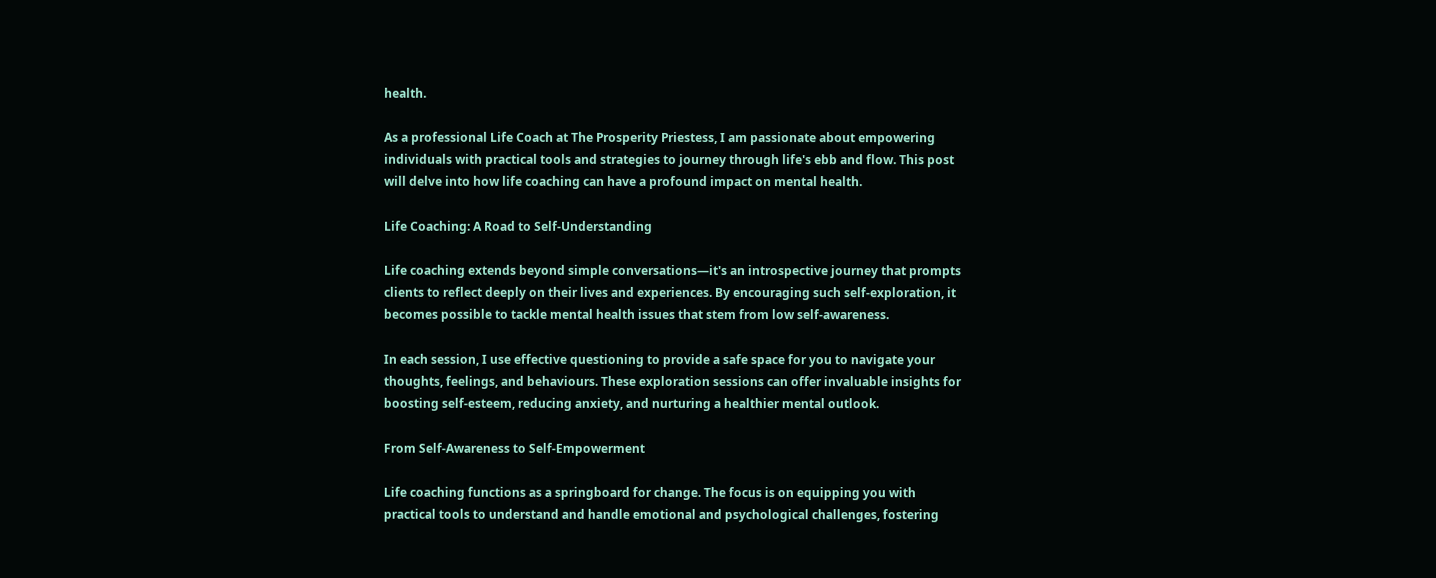health.

As a professional Life Coach at The Prosperity Priestess, I am passionate about empowering individuals with practical tools and strategies to journey through life's ebb and flow. This post will delve into how life coaching can have a profound impact on mental health.

Life Coaching: A Road to Self-Understanding

Life coaching extends beyond simple conversations—it's an introspective journey that prompts clients to reflect deeply on their lives and experiences. By encouraging such self-exploration, it becomes possible to tackle mental health issues that stem from low self-awareness.

In each session, I use effective questioning to provide a safe space for you to navigate your thoughts, feelings, and behaviours. These exploration sessions can offer invaluable insights for boosting self-esteem, reducing anxiety, and nurturing a healthier mental outlook.

From Self-Awareness to Self-Empowerment

Life coaching functions as a springboard for change. The focus is on equipping you with practical tools to understand and handle emotional and psychological challenges, fostering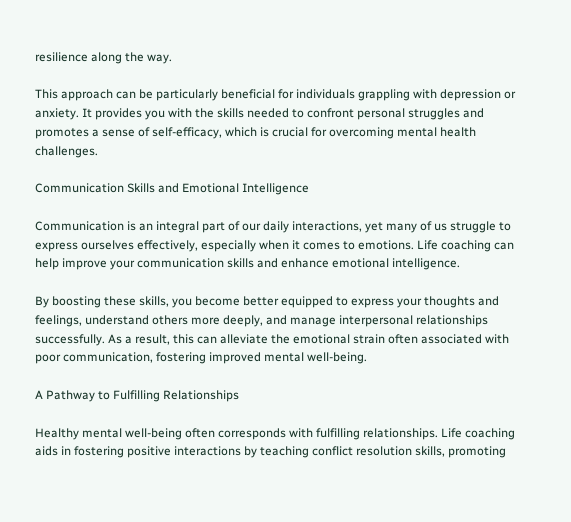resilience along the way.

This approach can be particularly beneficial for individuals grappling with depression or anxiety. It provides you with the skills needed to confront personal struggles and promotes a sense of self-efficacy, which is crucial for overcoming mental health challenges.

Communication Skills and Emotional Intelligence

Communication is an integral part of our daily interactions, yet many of us struggle to express ourselves effectively, especially when it comes to emotions. Life coaching can help improve your communication skills and enhance emotional intelligence.

By boosting these skills, you become better equipped to express your thoughts and feelings, understand others more deeply, and manage interpersonal relationships successfully. As a result, this can alleviate the emotional strain often associated with poor communication, fostering improved mental well-being.

A Pathway to Fulfilling Relationships

Healthy mental well-being often corresponds with fulfilling relationships. Life coaching aids in fostering positive interactions by teaching conflict resolution skills, promoting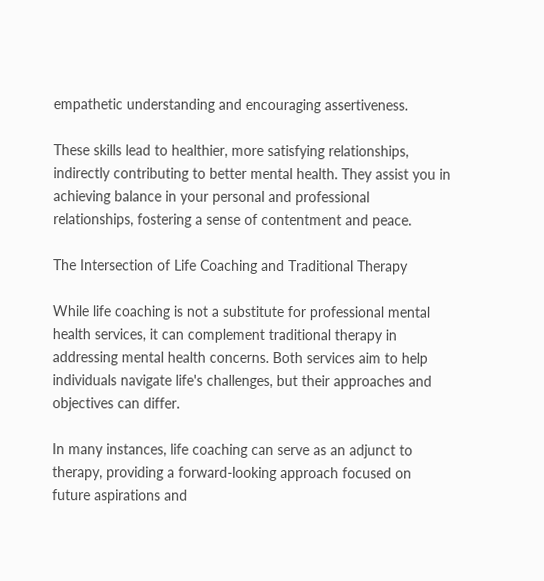empathetic understanding and encouraging assertiveness.

These skills lead to healthier, more satisfying relationships, indirectly contributing to better mental health. They assist you in achieving balance in your personal and professional relationships, fostering a sense of contentment and peace.

The Intersection of Life Coaching and Traditional Therapy

While life coaching is not a substitute for professional mental health services, it can complement traditional therapy in addressing mental health concerns. Both services aim to help individuals navigate life's challenges, but their approaches and objectives can differ.

In many instances, life coaching can serve as an adjunct to therapy, providing a forward-looking approach focused on future aspirations and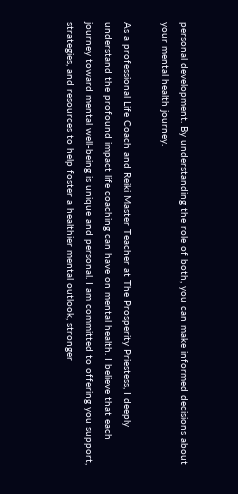personal development. By understanding the role of both, you can make informed decisions about your mental health journey.

As a professional Life Coach and Reiki Master Teacher at The Prosperity Priestess, I deeply understand the profound impact life coaching can have on mental health. I believe that each journey toward mental well-being is unique and personal. I am committed to offering you support, strategies, and resources to help foster a healthier mental outlook, stronger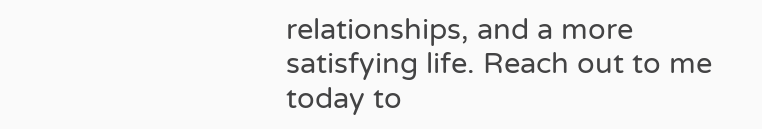relationships, and a more satisfying life. Reach out to me today to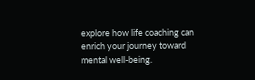explore how life coaching can enrich your journey toward mental well-being.